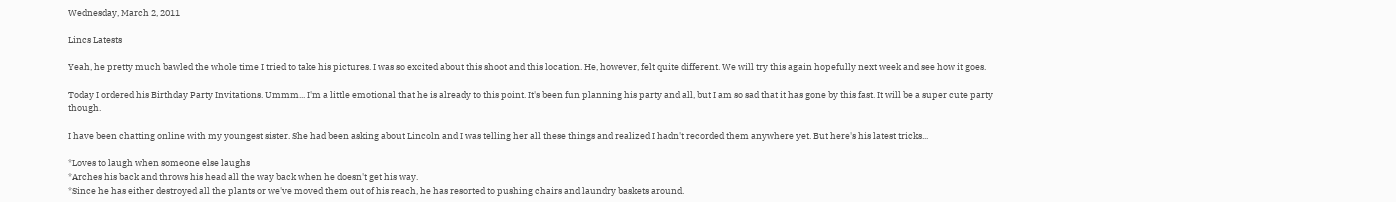Wednesday, March 2, 2011

Lincs Latests

Yeah, he pretty much bawled the whole time I tried to take his pictures. I was so excited about this shoot and this location. He, however, felt quite different. We will try this again hopefully next week and see how it goes.

Today I ordered his Birthday Party Invitations. Ummm... I'm a little emotional that he is already to this point. It's been fun planning his party and all, but I am so sad that it has gone by this fast. It will be a super cute party though.

I have been chatting online with my youngest sister. She had been asking about Lincoln and I was telling her all these things and realized I hadn't recorded them anywhere yet. But here's his latest tricks...

*Loves to laugh when someone else laughs
*Arches his back and throws his head all the way back when he doesn't get his way.
*Since he has either destroyed all the plants or we've moved them out of his reach, he has resorted to pushing chairs and laundry baskets around.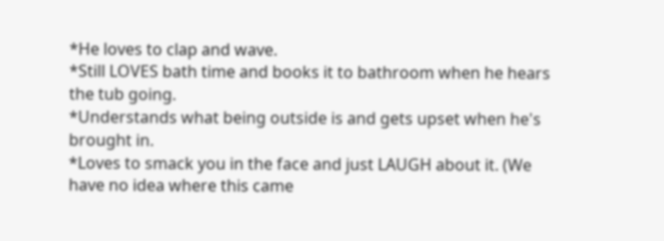*He loves to clap and wave.
*Still LOVES bath time and books it to bathroom when he hears the tub going.
*Understands what being outside is and gets upset when he's brought in.
*Loves to smack you in the face and just LAUGH about it. (We have no idea where this came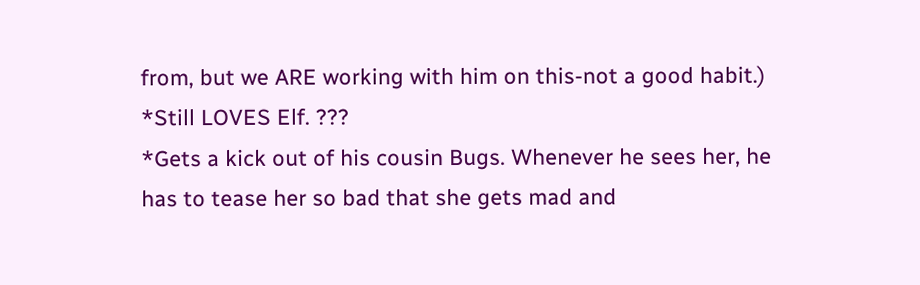from, but we ARE working with him on this-not a good habit.)
*Still LOVES Elf. ???
*Gets a kick out of his cousin Bugs. Whenever he sees her, he has to tease her so bad that she gets mad and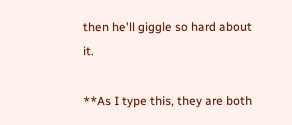then he'll giggle so hard about it.

**As I type this, they are both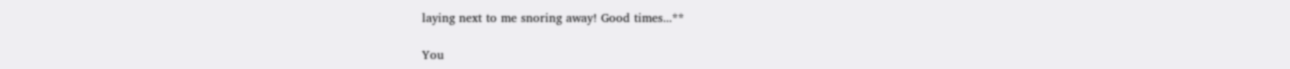laying next to me snoring away! Good times...**

You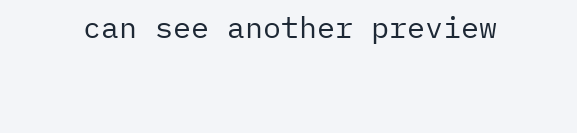can see another preview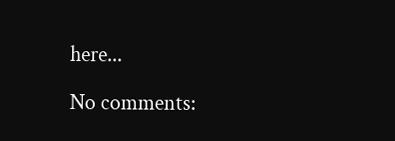here...

No comments: